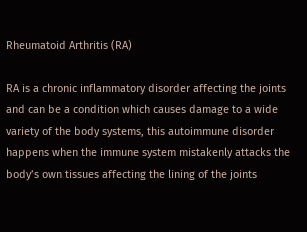Rheumatoid Arthritis (RA)

RA is a chronic inflammatory disorder affecting the joints and can be a condition which causes damage to a wide variety of the body systems, this autoimmune disorder happens when the immune system mistakenly attacks the body’s own tissues affecting the lining of the joints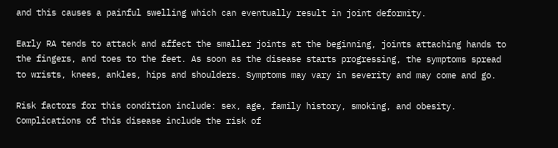and this causes a painful swelling which can eventually result in joint deformity.

Early RA tends to attack and affect the smaller joints at the beginning, joints attaching hands to the fingers, and toes to the feet. As soon as the disease starts progressing, the symptoms spread to wrists, knees, ankles, hips and shoulders. Symptoms may vary in severity and may come and go.

Risk factors for this condition include: sex, age, family history, smoking, and obesity. Complications of this disease include the risk of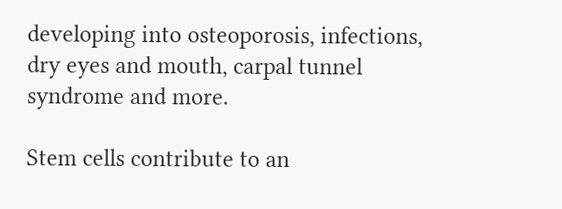developing into osteoporosis, infections, dry eyes and mouth, carpal tunnel syndrome and more.

Stem cells contribute to an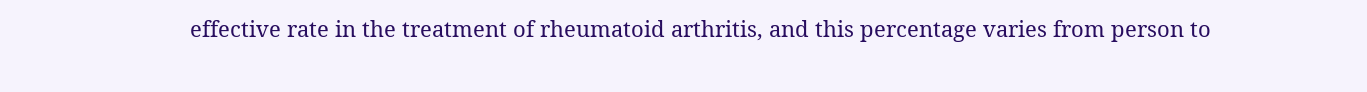effective rate in the treatment of rheumatoid arthritis, and this percentage varies from person to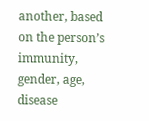another, based on the person’s immunity, gender, age, disease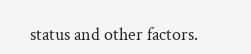status and other factors.